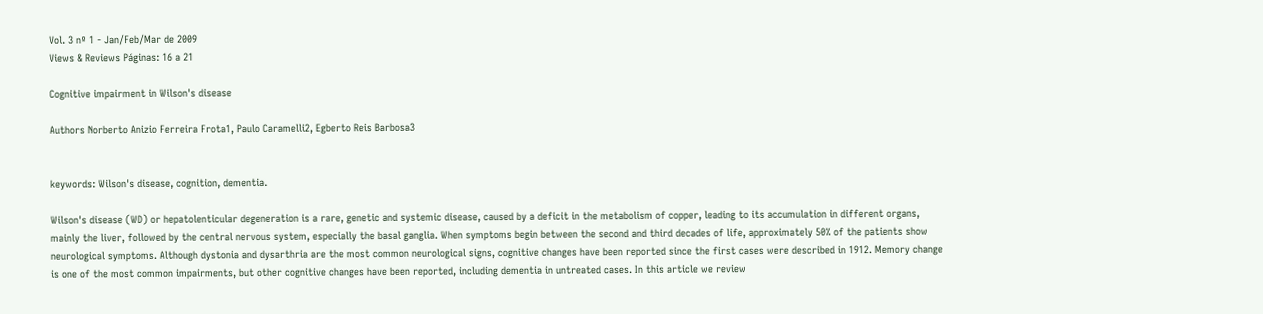Vol. 3 nº 1 - Jan/Feb/Mar de 2009
Views & Reviews Páginas: 16 a 21

Cognitive impairment in Wilson's disease

Authors Norberto Anizio Ferreira Frota1, Paulo Caramelli2, Egberto Reis Barbosa3


keywords: Wilson's disease, cognition, dementia.

Wilson's disease (WD) or hepatolenticular degeneration is a rare, genetic and systemic disease, caused by a deficit in the metabolism of copper, leading to its accumulation in different organs, mainly the liver, followed by the central nervous system, especially the basal ganglia. When symptoms begin between the second and third decades of life, approximately 50% of the patients show neurological symptoms. Although dystonia and dysarthria are the most common neurological signs, cognitive changes have been reported since the first cases were described in 1912. Memory change is one of the most common impairments, but other cognitive changes have been reported, including dementia in untreated cases. In this article we review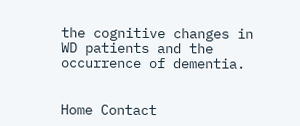the cognitive changes in WD patients and the occurrence of dementia.


Home Contact